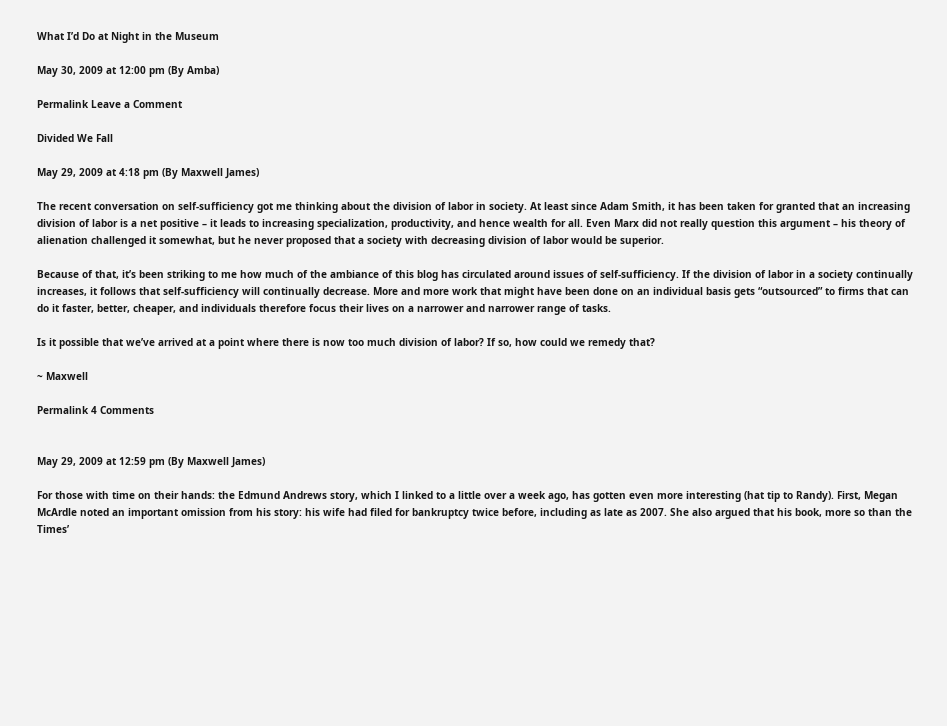What I’d Do at Night in the Museum

May 30, 2009 at 12:00 pm (By Amba)

Permalink Leave a Comment

Divided We Fall

May 29, 2009 at 4:18 pm (By Maxwell James)

The recent conversation on self-sufficiency got me thinking about the division of labor in society. At least since Adam Smith, it has been taken for granted that an increasing division of labor is a net positive – it leads to increasing specialization, productivity, and hence wealth for all. Even Marx did not really question this argument – his theory of alienation challenged it somewhat, but he never proposed that a society with decreasing division of labor would be superior.

Because of that, it’s been striking to me how much of the ambiance of this blog has circulated around issues of self-sufficiency. If the division of labor in a society continually increases, it follows that self-sufficiency will continually decrease. More and more work that might have been done on an individual basis gets “outsourced” to firms that can do it faster, better, cheaper, and individuals therefore focus their lives on a narrower and narrower range of tasks.

Is it possible that we’ve arrived at a point where there is now too much division of labor? If so, how could we remedy that?

~ Maxwell

Permalink 4 Comments


May 29, 2009 at 12:59 pm (By Maxwell James)

For those with time on their hands: the Edmund Andrews story, which I linked to a little over a week ago, has gotten even more interesting (hat tip to Randy). First, Megan McArdle noted an important omission from his story: his wife had filed for bankruptcy twice before, including as late as 2007. She also argued that his book, more so than the Times’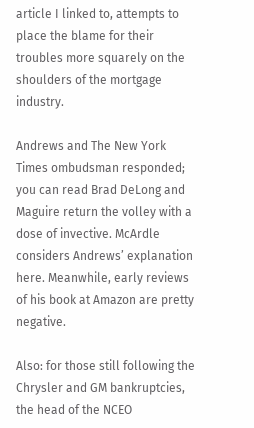article I linked to, attempts to place the blame for their troubles more squarely on the shoulders of the mortgage industry.

Andrews and The New York Times ombudsman responded; you can read Brad DeLong and Maguire return the volley with a dose of invective. McArdle considers Andrews’ explanation here. Meanwhile, early reviews of his book at Amazon are pretty negative.

Also: for those still following the Chrysler and GM bankruptcies, the head of the NCEO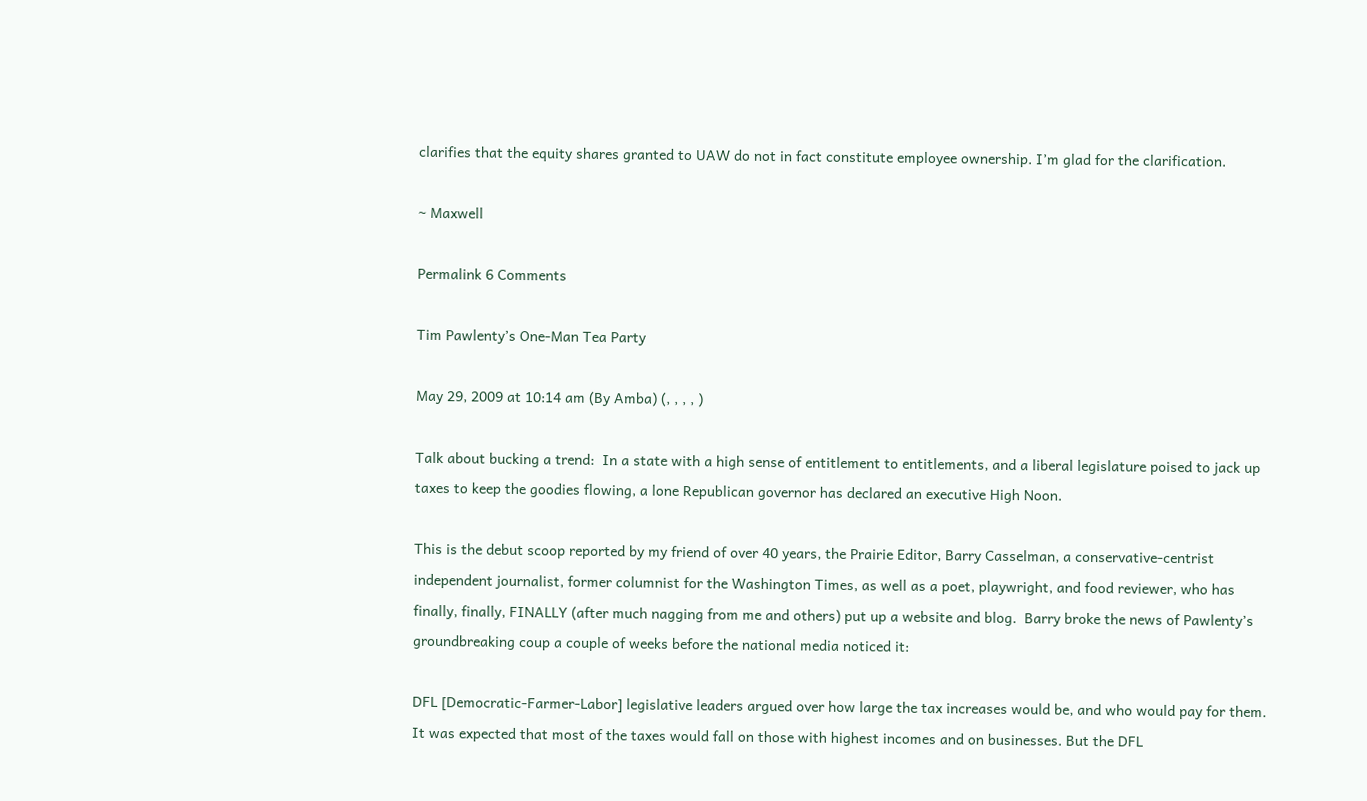clarifies that the equity shares granted to UAW do not in fact constitute employee ownership. I’m glad for the clarification.

~ Maxwell

Permalink 6 Comments

Tim Pawlenty’s One-Man Tea Party

May 29, 2009 at 10:14 am (By Amba) (, , , , )

Talk about bucking a trend:  In a state with a high sense of entitlement to entitlements, and a liberal legislature poised to jack up taxes to keep the goodies flowing, a lone Republican governor has declared an executive High Noon.

This is the debut scoop reported by my friend of over 40 years, the Prairie Editor, Barry Casselman, a conservative-centrist independent journalist, former columnist for the Washington Times, as well as a poet, playwright, and food reviewer, who has finally, finally, FINALLY (after much nagging from me and others) put up a website and blog.  Barry broke the news of Pawlenty’s groundbreaking coup a couple of weeks before the national media noticed it:

DFL [Democratic-Farmer-Labor] legislative leaders argued over how large the tax increases would be, and who would pay for them. It was expected that most of the taxes would fall on those with highest incomes and on businesses. But the DFL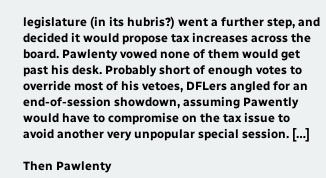legislature (in its hubris?) went a further step, and decided it would propose tax increases across the board. Pawlenty vowed none of them would get past his desk. Probably short of enough votes to override most of his vetoes, DFLers angled for an end-of-session showdown, assuming Pawently would have to compromise on the tax issue to avoid another very unpopular special session. […]

Then Pawlenty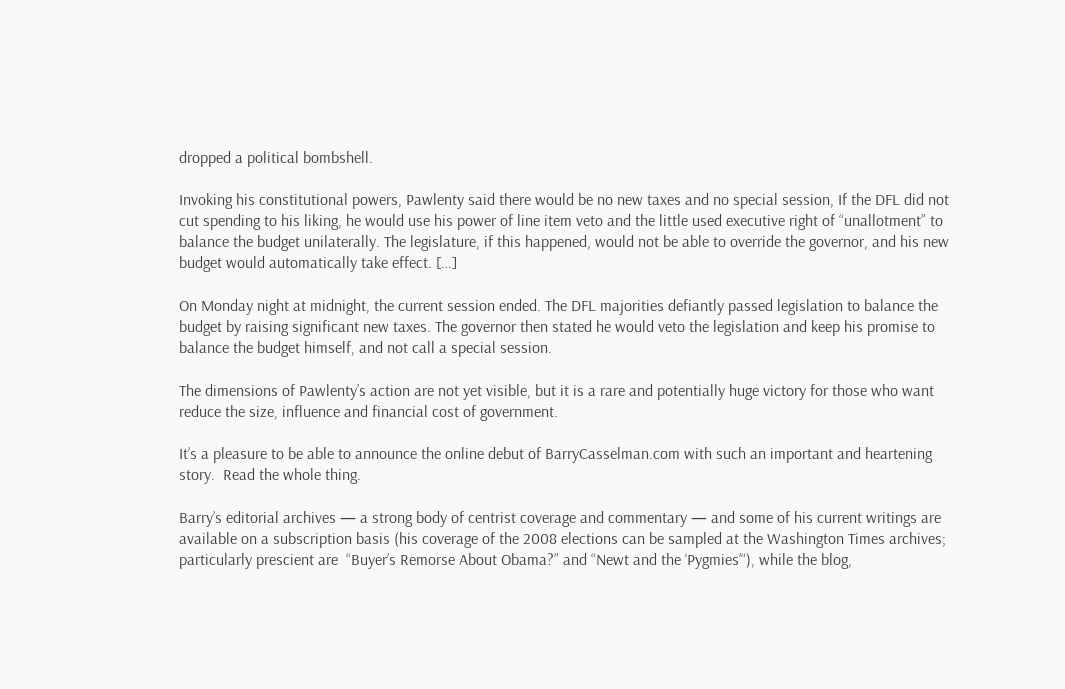dropped a political bombshell.

Invoking his constitutional powers, Pawlenty said there would be no new taxes and no special session, If the DFL did not cut spending to his liking, he would use his power of line item veto and the little used executive right of “unallotment” to balance the budget unilaterally. The legislature, if this happened, would not be able to override the governor, and his new budget would automatically take effect. […]

On Monday night at midnight, the current session ended. The DFL majorities defiantly passed legislation to balance the budget by raising significant new taxes. The governor then stated he would veto the legislation and keep his promise to balance the budget himself, and not call a special session.

The dimensions of Pawlenty’s action are not yet visible, but it is a rare and potentially huge victory for those who want reduce the size, influence and financial cost of government.

It’s a pleasure to be able to announce the online debut of BarryCasselman.com with such an important and heartening story.  Read the whole thing.

Barry’s editorial archives — a strong body of centrist coverage and commentary — and some of his current writings are available on a subscription basis (his coverage of the 2008 elections can be sampled at the Washington Times archives; particularly prescient are  “Buyer’s Remorse About Obama?” and “Newt and the ‘Pygmies’“), while the blog,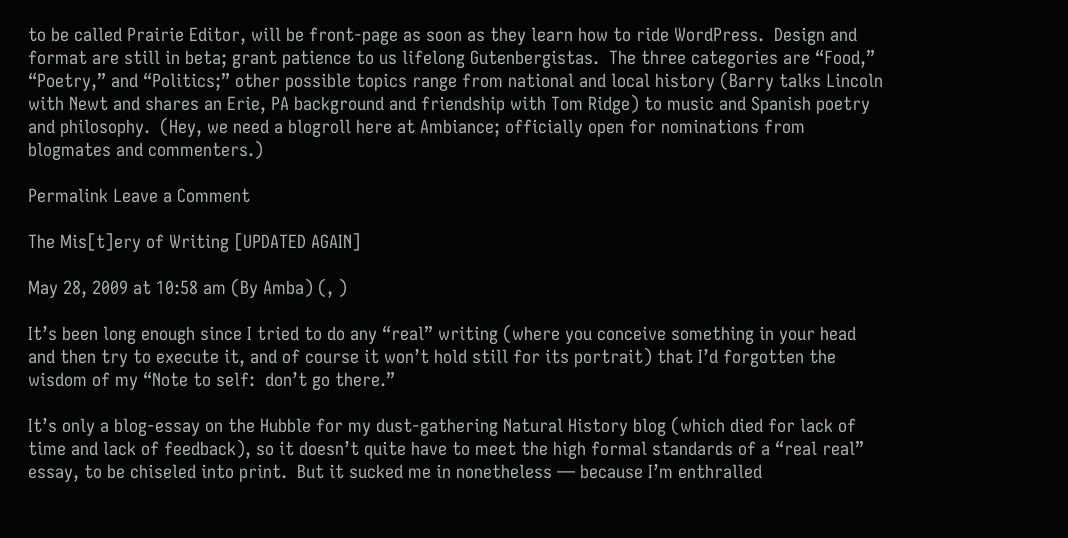to be called Prairie Editor, will be front-page as soon as they learn how to ride WordPress.  Design and format are still in beta; grant patience to us lifelong Gutenbergistas.  The three categories are “Food,” “Poetry,” and “Politics;” other possible topics range from national and local history (Barry talks Lincoln with Newt and shares an Erie, PA background and friendship with Tom Ridge) to music and Spanish poetry and philosophy.  (Hey, we need a blogroll here at Ambiance; officially open for nominations from blogmates and commenters.)

Permalink Leave a Comment

The Mis[t]ery of Writing [UPDATED AGAIN]

May 28, 2009 at 10:58 am (By Amba) (, )

It’s been long enough since I tried to do any “real” writing (where you conceive something in your head and then try to execute it, and of course it won’t hold still for its portrait) that I’d forgotten the wisdom of my “Note to self:  don’t go there.”

It’s only a blog-essay on the Hubble for my dust-gathering Natural History blog (which died for lack of time and lack of feedback), so it doesn’t quite have to meet the high formal standards of a “real real” essay, to be chiseled into print.  But it sucked me in nonetheless — because I’m enthralled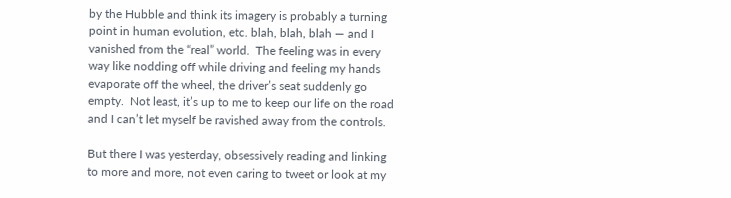by the Hubble and think its imagery is probably a turning point in human evolution, etc. blah, blah, blah — and I vanished from the “real” world.  The feeling was in every way like nodding off while driving and feeling my hands evaporate off the wheel, the driver’s seat suddenly go empty.  Not least, it’s up to me to keep our life on the road and I can’t let myself be ravished away from the controls.

But there I was yesterday, obsessively reading and linking to more and more, not even caring to tweet or look at my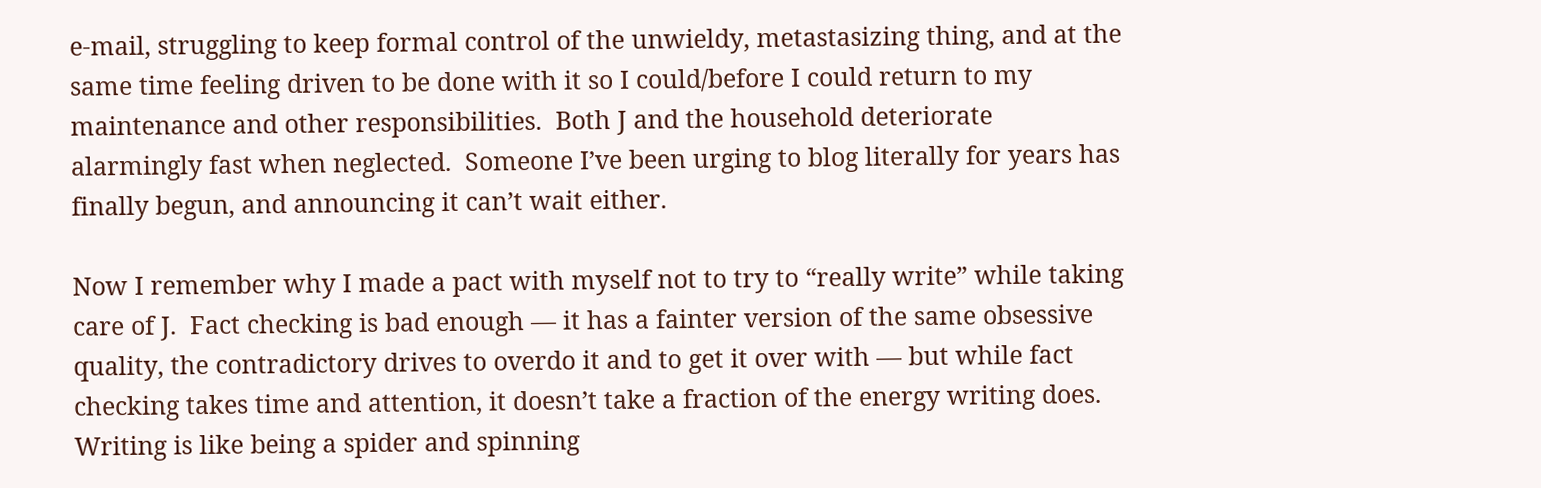e-mail, struggling to keep formal control of the unwieldy, metastasizing thing, and at the same time feeling driven to be done with it so I could/before I could return to my maintenance and other responsibilities.  Both J and the household deteriorate alarmingly fast when neglected.  Someone I’ve been urging to blog literally for years has finally begun, and announcing it can’t wait either.

Now I remember why I made a pact with myself not to try to “really write” while taking care of J.  Fact checking is bad enough — it has a fainter version of the same obsessive quality, the contradictory drives to overdo it and to get it over with — but while fact checking takes time and attention, it doesn’t take a fraction of the energy writing does.  Writing is like being a spider and spinning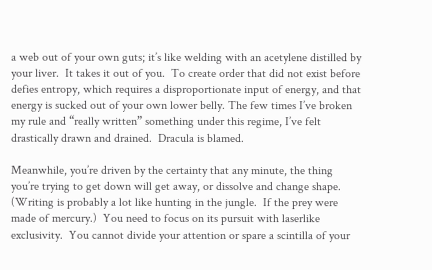a web out of your own guts; it’s like welding with an acetylene distilled by your liver.  It takes it out of you.  To create order that did not exist before defies entropy, which requires a disproportionate input of energy, and that energy is sucked out of your own lower belly. The few times I’ve broken my rule and “really written” something under this regime, I’ve felt drastically drawn and drained.  Dracula is blamed.

Meanwhile, you’re driven by the certainty that any minute, the thing you’re trying to get down will get away, or dissolve and change shape.  (Writing is probably a lot like hunting in the jungle.  If the prey were made of mercury.)  You need to focus on its pursuit with laserlike exclusivity.  You cannot divide your attention or spare a scintilla of your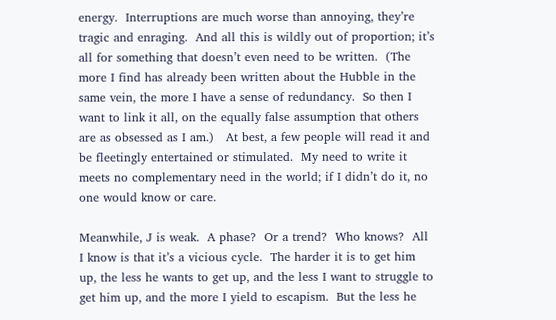energy.  Interruptions are much worse than annoying, they’re tragic and enraging.  And all this is wildly out of proportion; it’s all for something that doesn’t even need to be written.  (The more I find has already been written about the Hubble in the same vein, the more I have a sense of redundancy.  So then I want to link it all, on the equally false assumption that others are as obsessed as I am.)   At best, a few people will read it and be fleetingly entertained or stimulated.  My need to write it meets no complementary need in the world; if I didn’t do it, no one would know or care.

Meanwhile, J is weak.  A phase?  Or a trend?  Who knows?  All I know is that it’s a vicious cycle.  The harder it is to get him up, the less he wants to get up, and the less I want to struggle to get him up, and the more I yield to escapism.  But the less he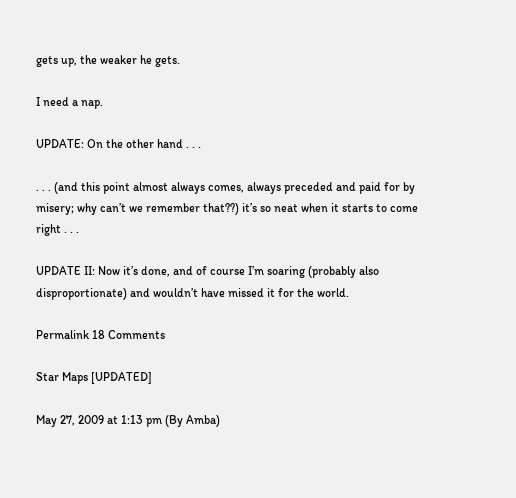gets up, the weaker he gets.

I need a nap.

UPDATE: On the other hand . . .

. . . (and this point almost always comes, always preceded and paid for by misery; why can’t we remember that??) it’s so neat when it starts to come right . . .

UPDATE II: Now it’s done, and of course I’m soaring (probably also disproportionate) and wouldn’t have missed it for the world.

Permalink 18 Comments

Star Maps [UPDATED]

May 27, 2009 at 1:13 pm (By Amba)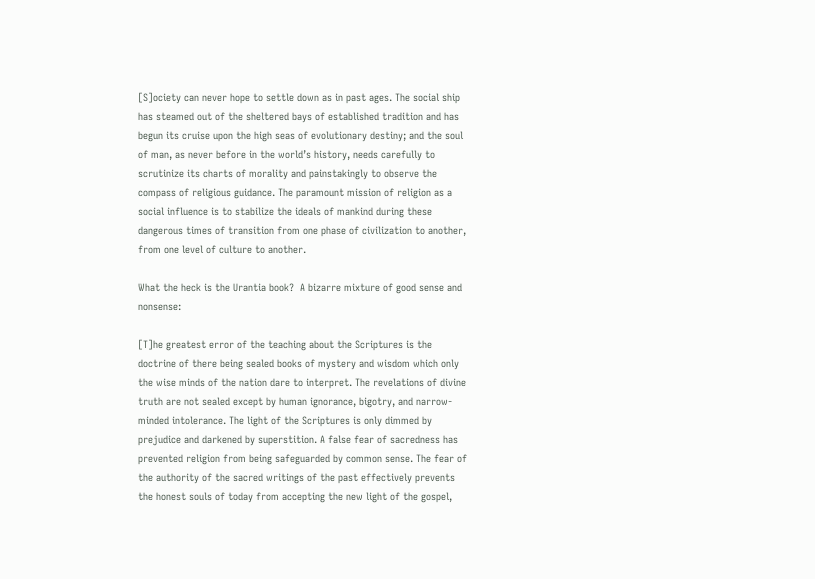[S]ociety can never hope to settle down as in past ages. The social ship has steamed out of the sheltered bays of established tradition and has begun its cruise upon the high seas of evolutionary destiny; and the soul of man, as never before in the world’s history, needs carefully to scrutinize its charts of morality and painstakingly to observe the compass of religious guidance. The paramount mission of religion as a social influence is to stabilize the ideals of mankind during these dangerous times of transition from one phase of civilization to another, from one level of culture to another.

What the heck is the Urantia book?  A bizarre mixture of good sense and nonsense:

[T]he greatest error of the teaching about the Scriptures is the doctrine of there being sealed books of mystery and wisdom which only the wise minds of the nation dare to interpret. The revelations of divine truth are not sealed except by human ignorance, bigotry, and narrow-minded intolerance. The light of the Scriptures is only dimmed by prejudice and darkened by superstition. A false fear of sacredness has prevented religion from being safeguarded by common sense. The fear of the authority of the sacred writings of the past effectively prevents the honest souls of today from accepting the new light of the gospel,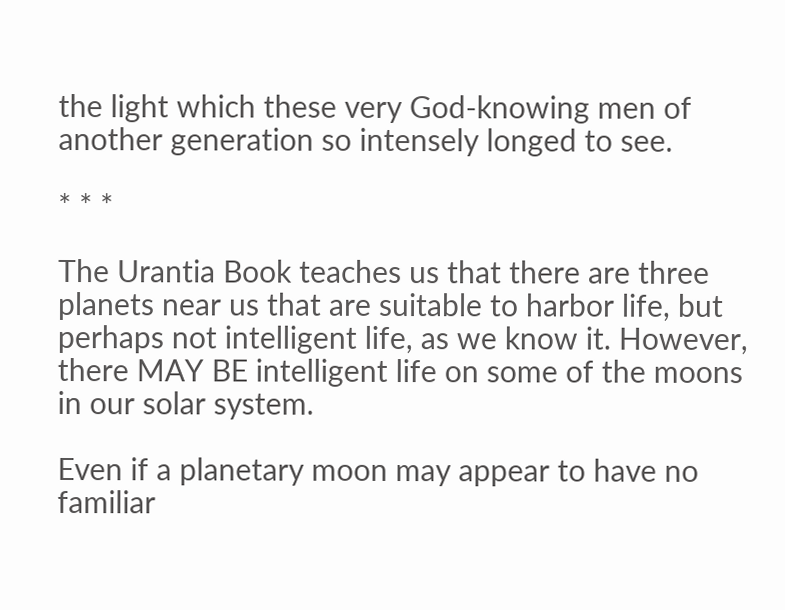the light which these very God-knowing men of another generation so intensely longed to see.

* * *

The Urantia Book teaches us that there are three planets near us that are suitable to harbor life, but perhaps not intelligent life, as we know it. However, there MAY BE intelligent life on some of the moons in our solar system.

Even if a planetary moon may appear to have no familiar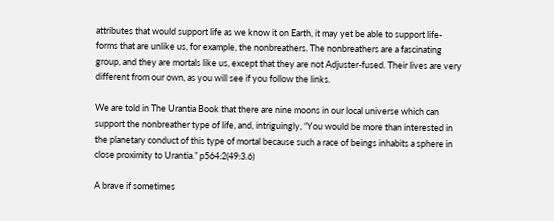attributes that would support life as we know it on Earth, it may yet be able to support life-forms that are unlike us, for example, the nonbreathers. The nonbreathers are a fascinating group, and they are mortals like us, except that they are not Adjuster-fused. Their lives are very different from our own, as you will see if you follow the links.

We are told in The Urantia Book that there are nine moons in our local universe which can support the nonbreather type of life, and, intriguingly, “You would be more than interested in the planetary conduct of this type of mortal because such a race of beings inhabits a sphere in close proximity to Urantia.” p564:2(49:3.6)

A brave if sometimes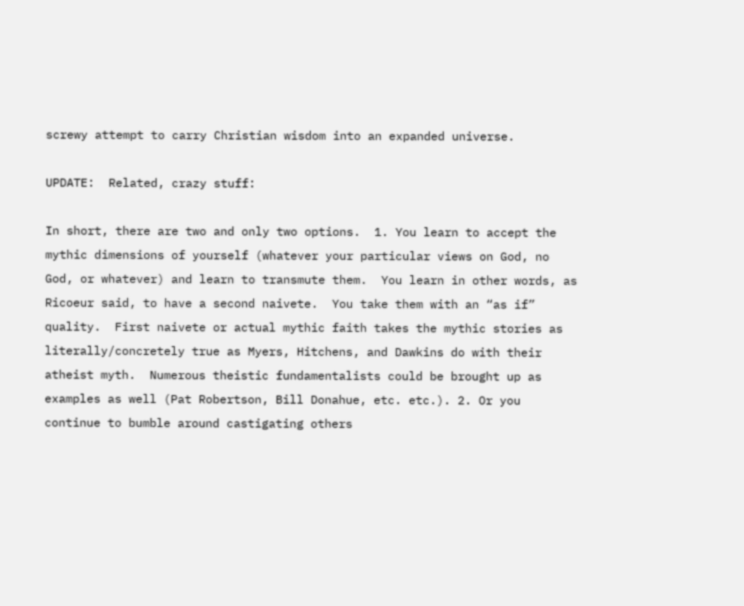screwy attempt to carry Christian wisdom into an expanded universe.

UPDATE:  Related, crazy stuff:

In short, there are two and only two options.  1. You learn to accept the mythic dimensions of yourself (whatever your particular views on God, no God, or whatever) and learn to transmute them.  You learn in other words, as Ricoeur said, to have a second naivete.  You take them with an “as if” quality.  First naivete or actual mythic faith takes the mythic stories as literally/concretely true as Myers, Hitchens, and Dawkins do with their atheist myth.  Numerous theistic fundamentalists could be brought up as examples as well (Pat Robertson, Bill Donahue, etc. etc.). 2. Or you continue to bumble around castigating others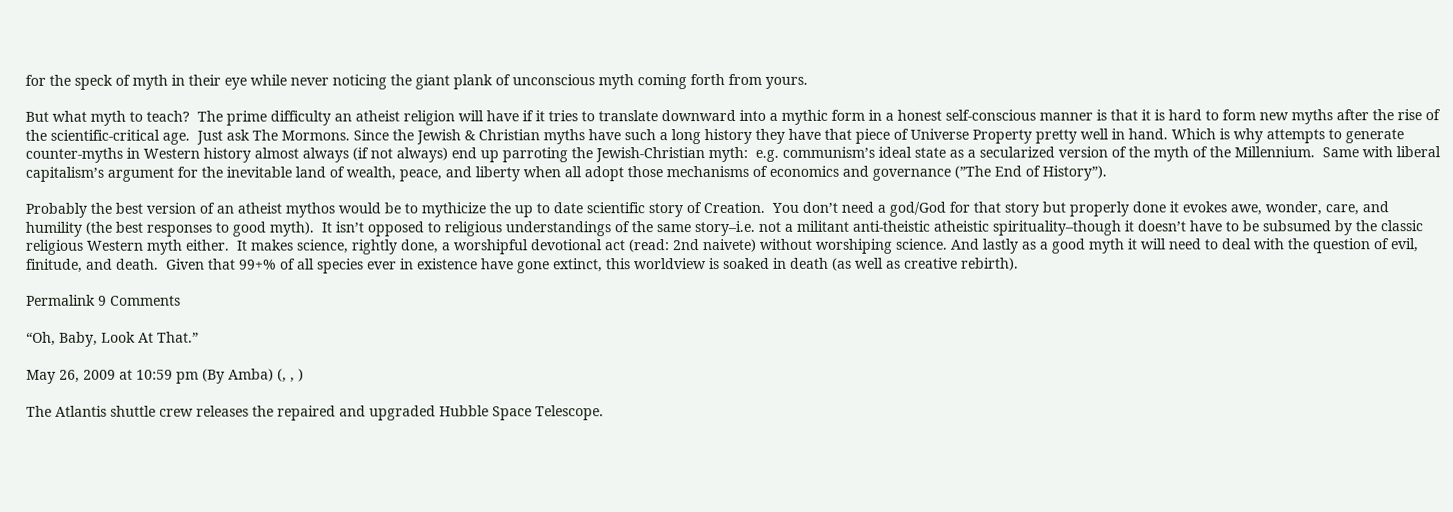for the speck of myth in their eye while never noticing the giant plank of unconscious myth coming forth from yours.

But what myth to teach?  The prime difficulty an atheist religion will have if it tries to translate downward into a mythic form in a honest self-conscious manner is that it is hard to form new myths after the rise of the scientific-critical age.  Just ask The Mormons. Since the Jewish & Christian myths have such a long history they have that piece of Universe Property pretty well in hand. Which is why attempts to generate counter-myths in Western history almost always (if not always) end up parroting the Jewish-Christian myth:  e.g. communism’s ideal state as a secularized version of the myth of the Millennium.  Same with liberal capitalism’s argument for the inevitable land of wealth, peace, and liberty when all adopt those mechanisms of economics and governance (”The End of History”).

Probably the best version of an atheist mythos would be to mythicize the up to date scientific story of Creation.  You don’t need a god/God for that story but properly done it evokes awe, wonder, care, and humility (the best responses to good myth).  It isn’t opposed to religious understandings of the same story–i.e. not a militant anti-theistic atheistic spirituality–though it doesn’t have to be subsumed by the classic religious Western myth either.  It makes science, rightly done, a worshipful devotional act (read: 2nd naivete) without worshiping science. And lastly as a good myth it will need to deal with the question of evil, finitude, and death.  Given that 99+% of all species ever in existence have gone extinct, this worldview is soaked in death (as well as creative rebirth).

Permalink 9 Comments

“Oh, Baby, Look At That.”

May 26, 2009 at 10:59 pm (By Amba) (, , )

The Atlantis shuttle crew releases the repaired and upgraded Hubble Space Telescope.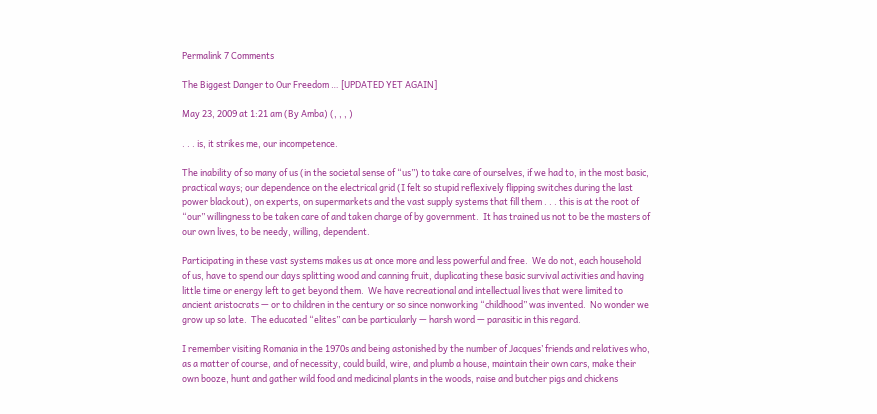Permalink 7 Comments

The Biggest Danger to Our Freedom … [UPDATED YET AGAIN]

May 23, 2009 at 1:21 am (By Amba) (, , , )

. . . is, it strikes me, our incompetence.

The inability of so many of us (in the societal sense of “us”) to take care of ourselves, if we had to, in the most basic, practical ways; our dependence on the electrical grid (I felt so stupid reflexively flipping switches during the last power blackout), on experts, on supermarkets and the vast supply systems that fill them . . . this is at the root of “our” willingness to be taken care of and taken charge of by government.  It has trained us not to be the masters of our own lives, to be needy, willing, dependent.

Participating in these vast systems makes us at once more and less powerful and free.  We do not, each household of us, have to spend our days splitting wood and canning fruit, duplicating these basic survival activities and having little time or energy left to get beyond them.  We have recreational and intellectual lives that were limited to ancient aristocrats — or to children in the century or so since nonworking “childhood” was invented.  No wonder we grow up so late.  The educated “elites” can be particularly — harsh word — parasitic in this regard.

I remember visiting Romania in the 1970s and being astonished by the number of Jacques’ friends and relatives who, as a matter of course, and of necessity, could build, wire, and plumb a house, maintain their own cars, make their own booze, hunt and gather wild food and medicinal plants in the woods, raise and butcher pigs and chickens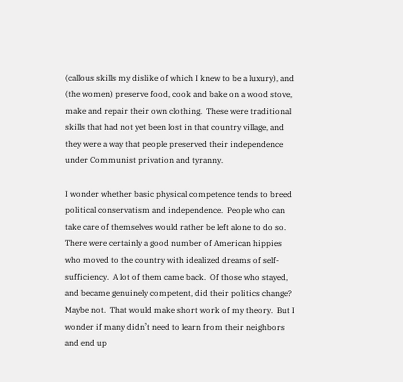(callous skills my dislike of which I knew to be a luxury), and (the women) preserve food, cook and bake on a wood stove, make and repair their own clothing.  These were traditional skills that had not yet been lost in that country village, and they were a way that people preserved their independence under Communist privation and tyranny.

I wonder whether basic physical competence tends to breed political conservatism and independence.  People who can take care of themselves would rather be left alone to do so.  There were certainly a good number of American hippies who moved to the country with idealized dreams of self-sufficiency.  A lot of them came back.  Of those who stayed, and became genuinely competent, did their politics change?  Maybe not.  That would make short work of my theory.  But I wonder if many didn’t need to learn from their neighbors and end up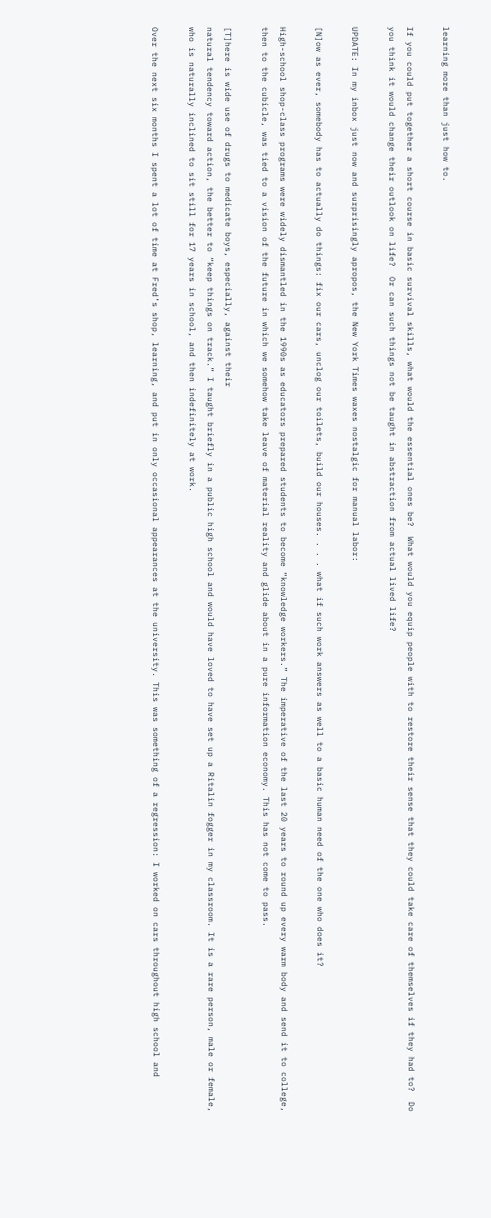learning more than just how to.

If you could put together a short course in basic survival skills, what would the essential ones be?  What would you equip people with to restore their sense that they could take care of themselves if they had to?  Do you think it would change their outlook on life?  Or can such things not be taught in abstraction from actual lived life?

UPDATE: In my inbox just now and surprisingly apropos, the New York Times waxes nostalgic for manual labor:

[N]ow as ever, somebody has to actually do things: fix our cars, unclog our toilets, build our houses. . . . what if such work answers as well to a basic human need of the one who does it?

High-school shop-class programs were widely dismantled in the 1990s as educators prepared students to become “knowledge workers.” The imperative of the last 20 years to round up every warm body and send it to college, then to the cubicle, was tied to a vision of the future in which we somehow take leave of material reality and glide about in a pure information economy. This has not come to pass.

[T]here is wide use of drugs to medicate boys, especially, against their
natural tendency toward action, the better to “keep things on track.” I taught briefly in a public high school and would have loved to have set up a Ritalin fogger in my classroom. It is a rare person, male or female, who is naturally inclined to sit still for 17 years in school, and then indefinitely at work.

Over the next six months I spent a lot of time at Fred’s shop, learning, and put in only occasional appearances at the university. This was something of a regression: I worked on cars throughout high school and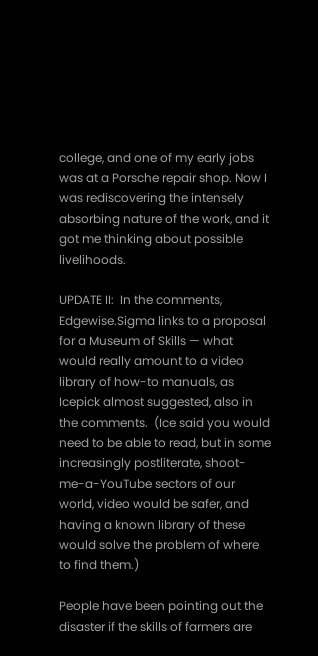college, and one of my early jobs was at a Porsche repair shop. Now I was rediscovering the intensely absorbing nature of the work, and it got me thinking about possible livelihoods.

UPDATE II:  In the comments, Edgewise.Sigma links to a proposal for a Museum of Skills — what would really amount to a video library of how-to manuals, as Icepick almost suggested, also in the comments.  (Ice said you would need to be able to read, but in some increasingly postliterate, shoot-me-a-YouTube sectors of our world, video would be safer, and having a known library of these would solve the problem of where to find them.)

People have been pointing out the disaster if the skills of farmers are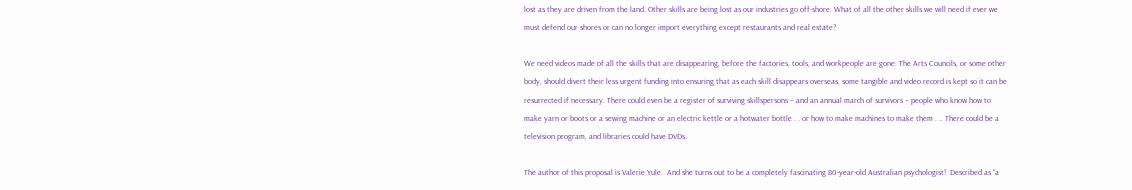lost as they are driven from the land. Other skills are being lost as our industries go off-shore. What of all the other skills we will need if ever we must defend our shores or can no longer import everything except restaurants and real estate?

We need videos made of all the skills that are disappearing, before the factories, tools, and workpeople are gone. The Arts Councils, or some other body, should divert their less urgent funding into ensuring that as each skill disappears overseas, some tangible and video record is kept so it can be resurrected if necessary. There could even be a register of surviving skillspersons – and an annual march of survivors – people who know how to make yarn or boots or a sewing machine or an electric kettle or a hotwater bottle . . or how to make machines to make them . .. There could be a television program, and libraries could have DVDs.

The author of this proposal is Valerie Yule.  And she turns out to be a completely fascinating 80-year-old Australian psychologist!  Described as “a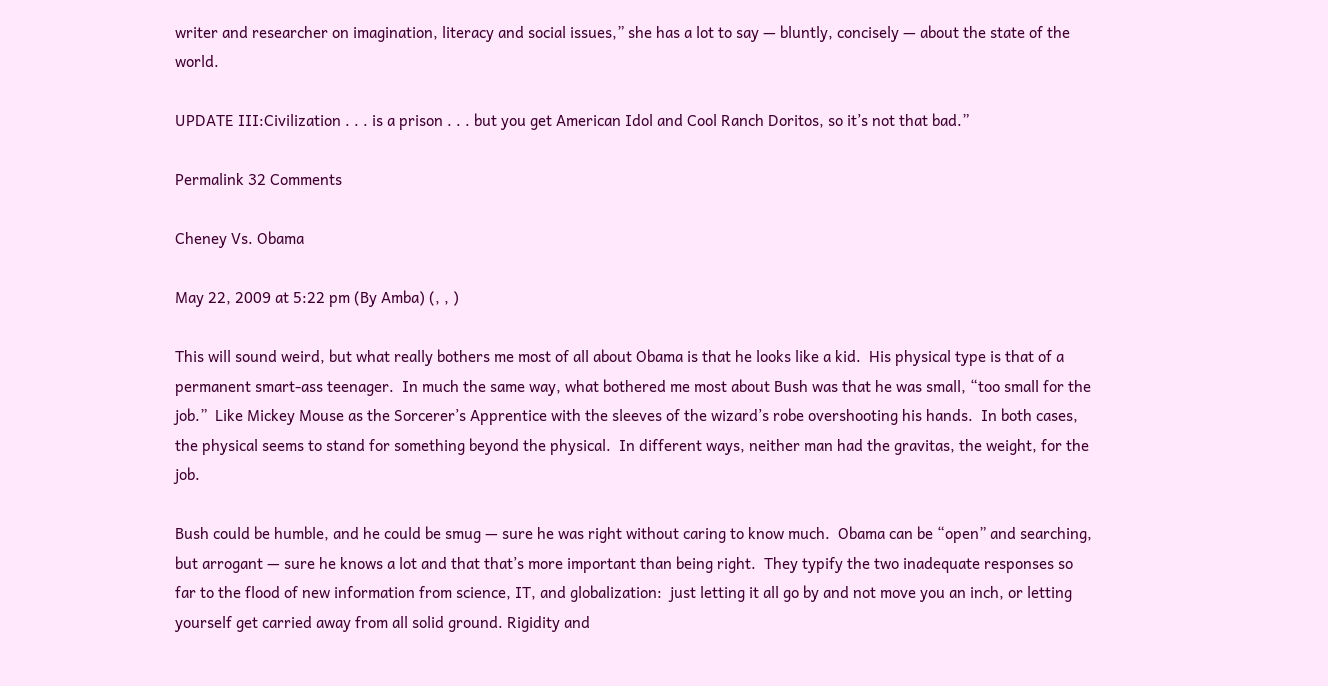writer and researcher on imagination, literacy and social issues,” she has a lot to say — bluntly, concisely — about the state of the world.

UPDATE III:Civilization . . . is a prison . . . but you get American Idol and Cool Ranch Doritos, so it’s not that bad.”

Permalink 32 Comments

Cheney Vs. Obama

May 22, 2009 at 5:22 pm (By Amba) (, , )

This will sound weird, but what really bothers me most of all about Obama is that he looks like a kid.  His physical type is that of a permanent smart-ass teenager.  In much the same way, what bothered me most about Bush was that he was small, “too small for the job.”  Like Mickey Mouse as the Sorcerer’s Apprentice with the sleeves of the wizard’s robe overshooting his hands.  In both cases, the physical seems to stand for something beyond the physical.  In different ways, neither man had the gravitas, the weight, for the job.

Bush could be humble, and he could be smug — sure he was right without caring to know much.  Obama can be “open” and searching, but arrogant — sure he knows a lot and that that’s more important than being right.  They typify the two inadequate responses so far to the flood of new information from science, IT, and globalization:  just letting it all go by and not move you an inch, or letting yourself get carried away from all solid ground. Rigidity and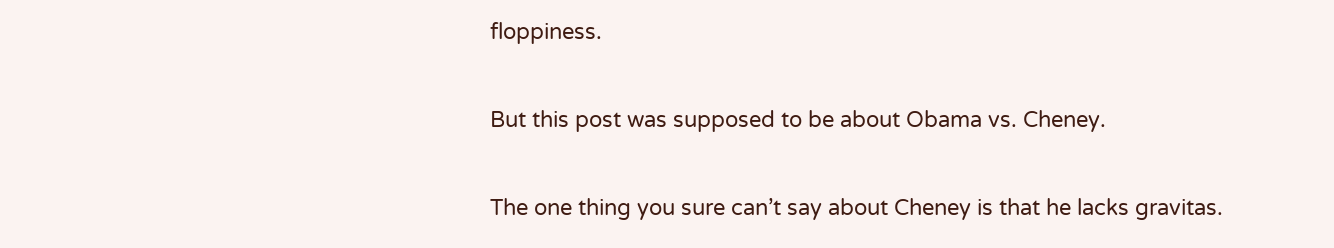floppiness.

But this post was supposed to be about Obama vs. Cheney.

The one thing you sure can’t say about Cheney is that he lacks gravitas.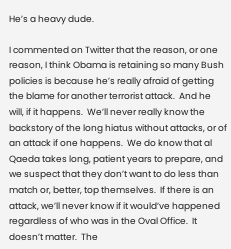He’s a heavy dude.

I commented on Twitter that the reason, or one reason, I think Obama is retaining so many Bush policies is because he’s really afraid of getting the blame for another terrorist attack.  And he will, if it happens.  We’ll never really know the backstory of the long hiatus without attacks, or of an attack if one happens.  We do know that al Qaeda takes long, patient years to prepare, and we suspect that they don’t want to do less than match or, better, top themselves.  If there is an attack, we’ll never know if it would’ve happened regardless of who was in the Oval Office.  It doesn’t matter.  The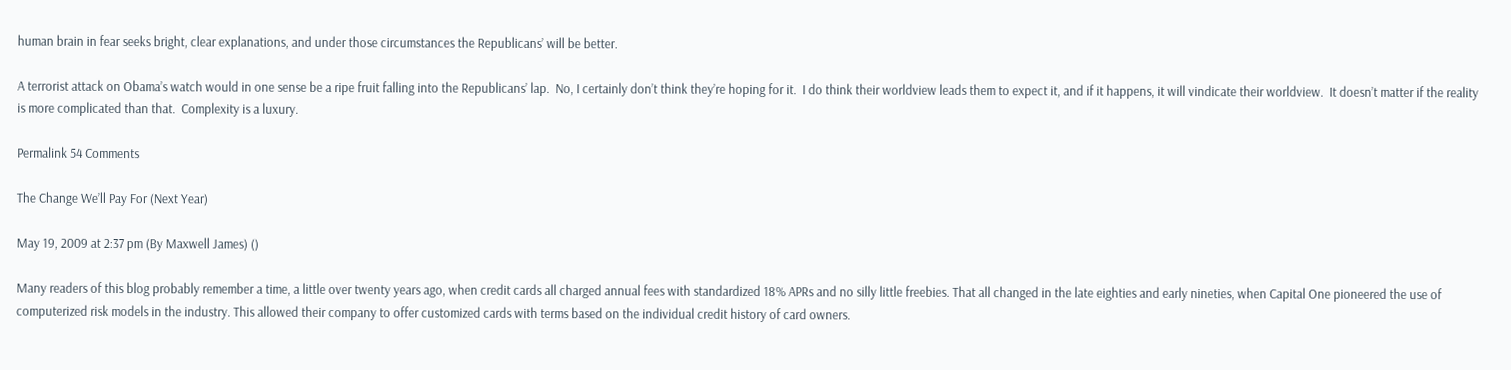human brain in fear seeks bright, clear explanations, and under those circumstances the Republicans’ will be better.

A terrorist attack on Obama’s watch would in one sense be a ripe fruit falling into the Republicans’ lap.  No, I certainly don’t think they’re hoping for it.  I do think their worldview leads them to expect it, and if it happens, it will vindicate their worldview.  It doesn’t matter if the reality is more complicated than that.  Complexity is a luxury.

Permalink 54 Comments

The Change We’ll Pay For (Next Year)

May 19, 2009 at 2:37 pm (By Maxwell James) ()

Many readers of this blog probably remember a time, a little over twenty years ago, when credit cards all charged annual fees with standardized 18% APRs and no silly little freebies. That all changed in the late eighties and early nineties, when Capital One pioneered the use of computerized risk models in the industry. This allowed their company to offer customized cards with terms based on the individual credit history of card owners.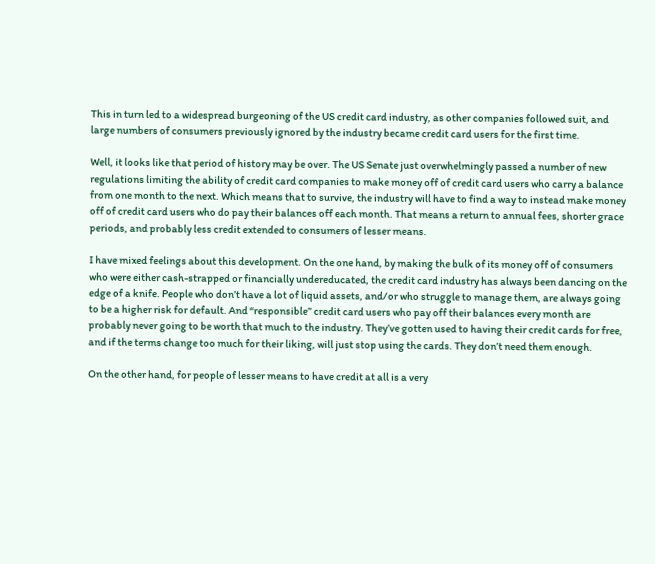This in turn led to a widespread burgeoning of the US credit card industry, as other companies followed suit, and large numbers of consumers previously ignored by the industry became credit card users for the first time.

Well, it looks like that period of history may be over. The US Senate just overwhelmingly passed a number of new regulations limiting the ability of credit card companies to make money off of credit card users who carry a balance from one month to the next. Which means that to survive, the industry will have to find a way to instead make money off of credit card users who do pay their balances off each month. That means a return to annual fees, shorter grace periods, and probably less credit extended to consumers of lesser means.

I have mixed feelings about this development. On the one hand, by making the bulk of its money off of consumers who were either cash-strapped or financially undereducated, the credit card industry has always been dancing on the edge of a knife. People who don’t have a lot of liquid assets, and/or who struggle to manage them, are always going to be a higher risk for default. And “responsible” credit card users who pay off their balances every month are probably never going to be worth that much to the industry. They’ve gotten used to having their credit cards for free, and if the terms change too much for their liking, will just stop using the cards. They don’t need them enough.

On the other hand, for people of lesser means to have credit at all is a very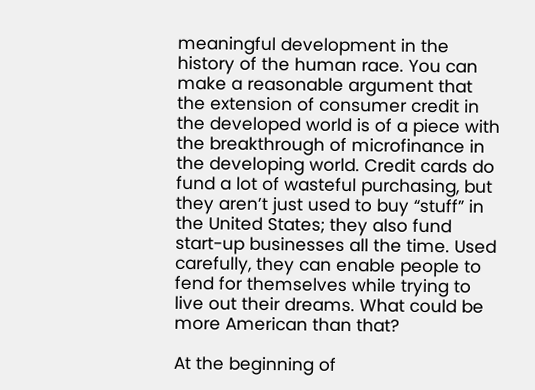meaningful development in the history of the human race. You can make a reasonable argument that the extension of consumer credit in the developed world is of a piece with the breakthrough of microfinance in the developing world. Credit cards do fund a lot of wasteful purchasing, but they aren’t just used to buy “stuff” in the United States; they also fund start-up businesses all the time. Used carefully, they can enable people to fend for themselves while trying to live out their dreams. What could be more American than that?

At the beginning of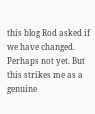this blog Rod asked if we have changed. Perhaps not yet. But this strikes me as a genuine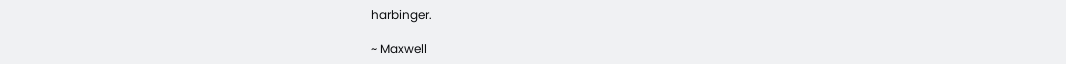harbinger.

~ Maxwell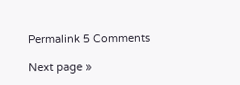Permalink 5 Comments

Next page »